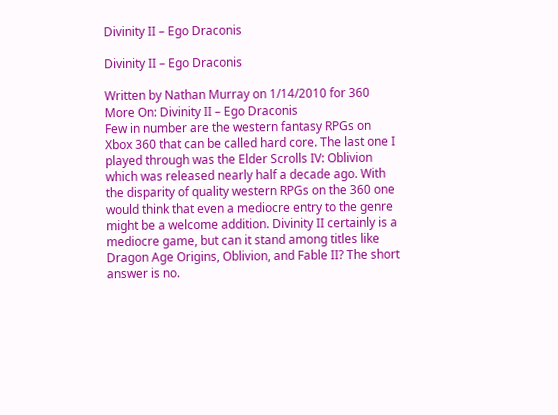Divinity II – Ego Draconis

Divinity II – Ego Draconis

Written by Nathan Murray on 1/14/2010 for 360
More On: Divinity II – Ego Draconis
Few in number are the western fantasy RPGs on Xbox 360 that can be called hard core. The last one I played through was the Elder Scrolls IV: Oblivion which was released nearly half a decade ago. With the disparity of quality western RPGs on the 360 one would think that even a mediocre entry to the genre might be a welcome addition. Divinity II certainly is a mediocre game, but can it stand among titles like Dragon Age Origins, Oblivion, and Fable II? The short answer is no.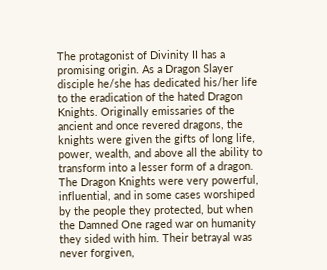The protagonist of Divinity II has a promising origin. As a Dragon Slayer disciple he/she has dedicated his/her life to the eradication of the hated Dragon Knights. Originally emissaries of the ancient and once revered dragons, the knights were given the gifts of long life, power, wealth, and above all the ability to transform into a lesser form of a dragon. The Dragon Knights were very powerful, influential, and in some cases worshiped by the people they protected, but when the Damned One raged war on humanity they sided with him. Their betrayal was never forgiven,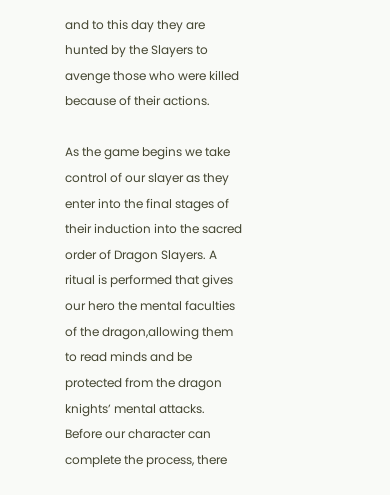and to this day they are hunted by the Slayers to avenge those who were killed because of their actions.

As the game begins we take control of our slayer as they enter into the final stages of their induction into the sacred order of Dragon Slayers. A ritual is performed that gives our hero the mental faculties of the dragon,allowing them to read minds and be protected from the dragon knights’ mental attacks. Before our character can complete the process, there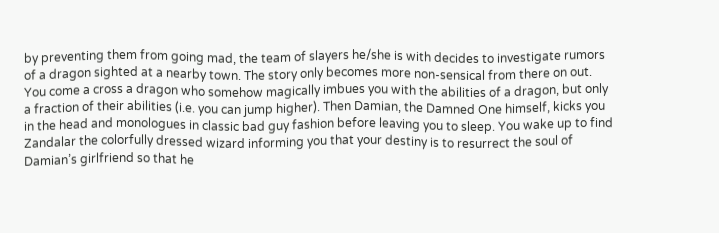by preventing them from going mad, the team of slayers he/she is with decides to investigate rumors of a dragon sighted at a nearby town. The story only becomes more non-sensical from there on out. You come a cross a dragon who somehow magically imbues you with the abilities of a dragon, but only a fraction of their abilities (i.e. you can jump higher). Then Damian, the Damned One himself, kicks you in the head and monologues in classic bad guy fashion before leaving you to sleep. You wake up to find Zandalar the colorfully dressed wizard informing you that your destiny is to resurrect the soul of Damian’s girlfriend so that he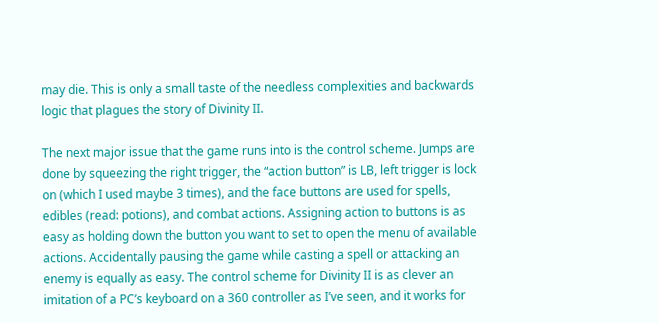may die. This is only a small taste of the needless complexities and backwards logic that plagues the story of Divinity II.

The next major issue that the game runs into is the control scheme. Jumps are done by squeezing the right trigger, the “action button” is LB, left trigger is lock on (which I used maybe 3 times), and the face buttons are used for spells, edibles (read: potions), and combat actions. Assigning action to buttons is as easy as holding down the button you want to set to open the menu of available actions. Accidentally pausing the game while casting a spell or attacking an enemy is equally as easy. The control scheme for Divinity II is as clever an imitation of a PC’s keyboard on a 360 controller as I’ve seen, and it works for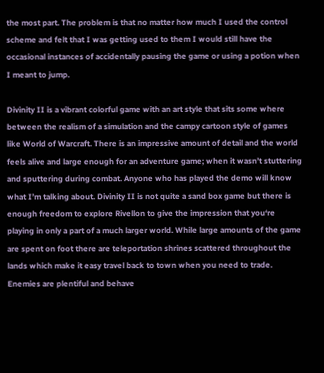the most part. The problem is that no matter how much I used the control scheme and felt that I was getting used to them I would still have the occasional instances of accidentally pausing the game or using a potion when I meant to jump.

Divinity II is a vibrant colorful game with an art style that sits some where between the realism of a simulation and the campy cartoon style of games like World of Warcraft. There is an impressive amount of detail and the world feels alive and large enough for an adventure game; when it wasn’t stuttering and sputtering during combat. Anyone who has played the demo will know what I’m talking about. Divinity II is not quite a sand box game but there is enough freedom to explore Rivellon to give the impression that you‘re playing in only a part of a much larger world. While large amounts of the game are spent on foot there are teleportation shrines scattered throughout the lands which make it easy travel back to town when you need to trade. Enemies are plentiful and behave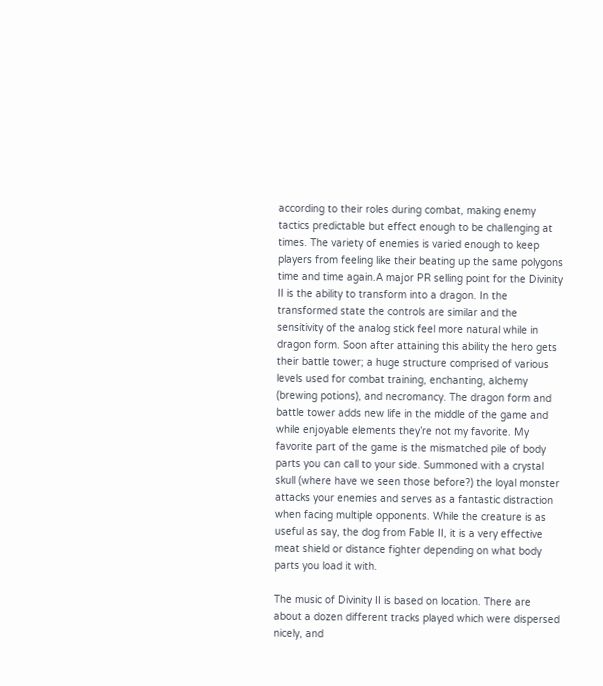according to their roles during combat, making enemy tactics predictable but effect enough to be challenging at times. The variety of enemies is varied enough to keep players from feeling like their beating up the same polygons time and time again.A major PR selling point for the Divinity II is the ability to transform into a dragon. In the transformed state the controls are similar and the sensitivity of the analog stick feel more natural while in dragon form. Soon after attaining this ability the hero gets their battle tower; a huge structure comprised of various levels used for combat training, enchanting, alchemy (brewing potions), and necromancy. The dragon form and battle tower adds new life in the middle of the game and while enjoyable elements they’re not my favorite. My favorite part of the game is the mismatched pile of body parts you can call to your side. Summoned with a crystal skull (where have we seen those before?) the loyal monster attacks your enemies and serves as a fantastic distraction when facing multiple opponents. While the creature is as useful as say, the dog from Fable II, it is a very effective meat shield or distance fighter depending on what body parts you load it with.

The music of Divinity II is based on location. There are about a dozen different tracks played which were dispersed nicely, and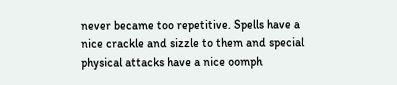never became too repetitive. Spells have a nice crackle and sizzle to them and special physical attacks have a nice oomph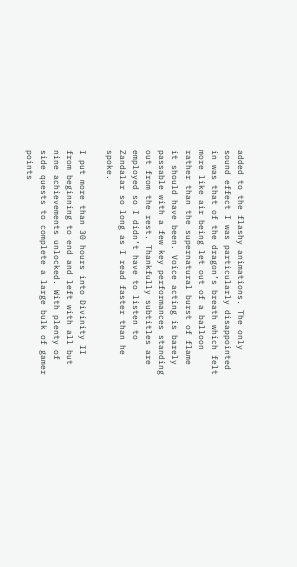added to the flashy animations. The only sound effect I was particularly disappointed in was that of the dragon’s breath which felt more like air being let out of a balloon rather than the supernatural burst of flame it should have been. Voice acting is barely passable with a few key performances standing out from the rest. Thankfully subtitles are employed so I didn’t have to listen to Zandalar so long as I read faster than he spoke.

I put more than 30 hours into Divinity II from beginning to end and left with all but nine achievements unlocked. With plenty of side quests to complete a large bulk of gamer points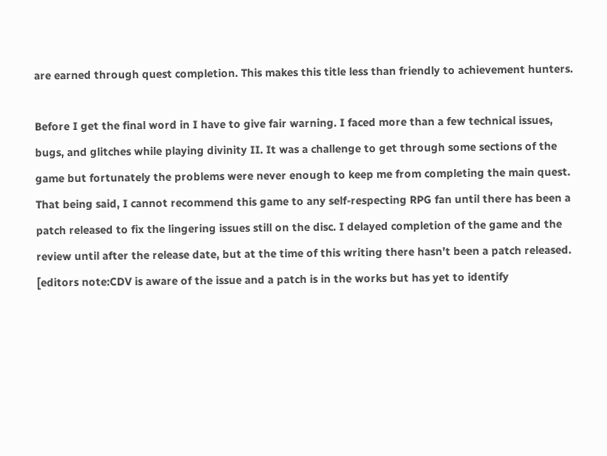are earned through quest completion. This makes this title less than friendly to achievement hunters.

Before I get the final word in I have to give fair warning. I faced more than a few technical issues, bugs, and glitches while playing divinity II. It was a challenge to get through some sections of the game but fortunately the problems were never enough to keep me from completing the main quest. That being said, I cannot recommend this game to any self-respecting RPG fan until there has been a patch released to fix the lingering issues still on the disc. I delayed completion of the game and the review until after the release date, but at the time of this writing there hasn’t been a patch released. [editors note:CDV is aware of the issue and a patch is in the works but has yet to identify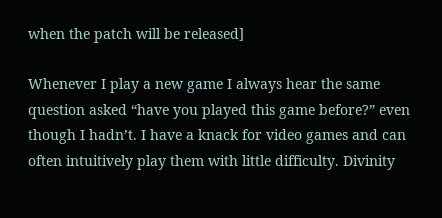when the patch will be released]

Whenever I play a new game I always hear the same question asked “have you played this game before?” even though I hadn’t. I have a knack for video games and can often intuitively play them with little difficulty. Divinity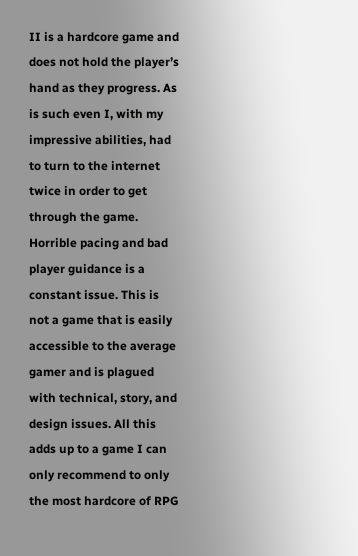II is a hardcore game and does not hold the player’s hand as they progress. As is such even I, with my impressive abilities, had to turn to the internet twice in order to get through the game. Horrible pacing and bad player guidance is a constant issue. This is not a game that is easily accessible to the average gamer and is plagued with technical, story, and design issues. All this adds up to a game I can only recommend to only the most hardcore of RPG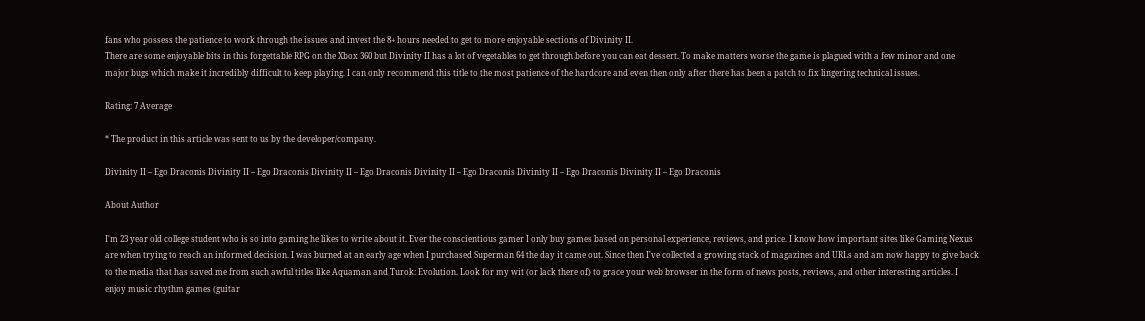fans who possess the patience to work through the issues and invest the 8+ hours needed to get to more enjoyable sections of Divinity II.
There are some enjoyable bits in this forgettable RPG on the Xbox 360 but Divinity II has a lot of vegetables to get through before you can eat dessert. To make matters worse the game is plagued with a few minor and one major bugs which make it incredibly difficult to keep playing. I can only recommend this title to the most patience of the hardcore and even then only after there has been a patch to fix lingering technical issues.

Rating: 7 Average

* The product in this article was sent to us by the developer/company.

Divinity II – Ego Draconis Divinity II – Ego Draconis Divinity II – Ego Draconis Divinity II – Ego Draconis Divinity II – Ego Draconis Divinity II – Ego Draconis

About Author

I'm 23 year old college student who is so into gaming he likes to write about it. Ever the conscientious gamer I only buy games based on personal experience, reviews, and price. I know how important sites like Gaming Nexus are when trying to reach an informed decision. I was burned at an early age when I purchased Superman 64 the day it came out. Since then I've collected a growing stack of magazines and URLs and am now happy to give back to the media that has saved me from such awful titles like Aquaman and Turok: Evolution. Look for my wit (or lack there of) to grace your web browser in the form of news posts, reviews, and other interesting articles. I enjoy music rhythm games (guitar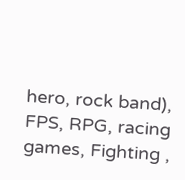hero, rock band), FPS, RPG, racing games, Fighting ,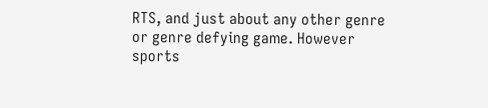RTS, and just about any other genre or genre defying game. However sports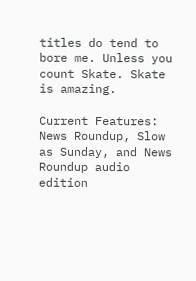titles do tend to bore me. Unless you count Skate. Skate is amazing.

Current Features: News Roundup, Slow as Sunday, and News Roundup audio edition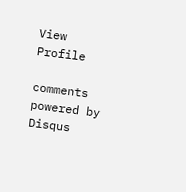View Profile

comments powered by Disqus